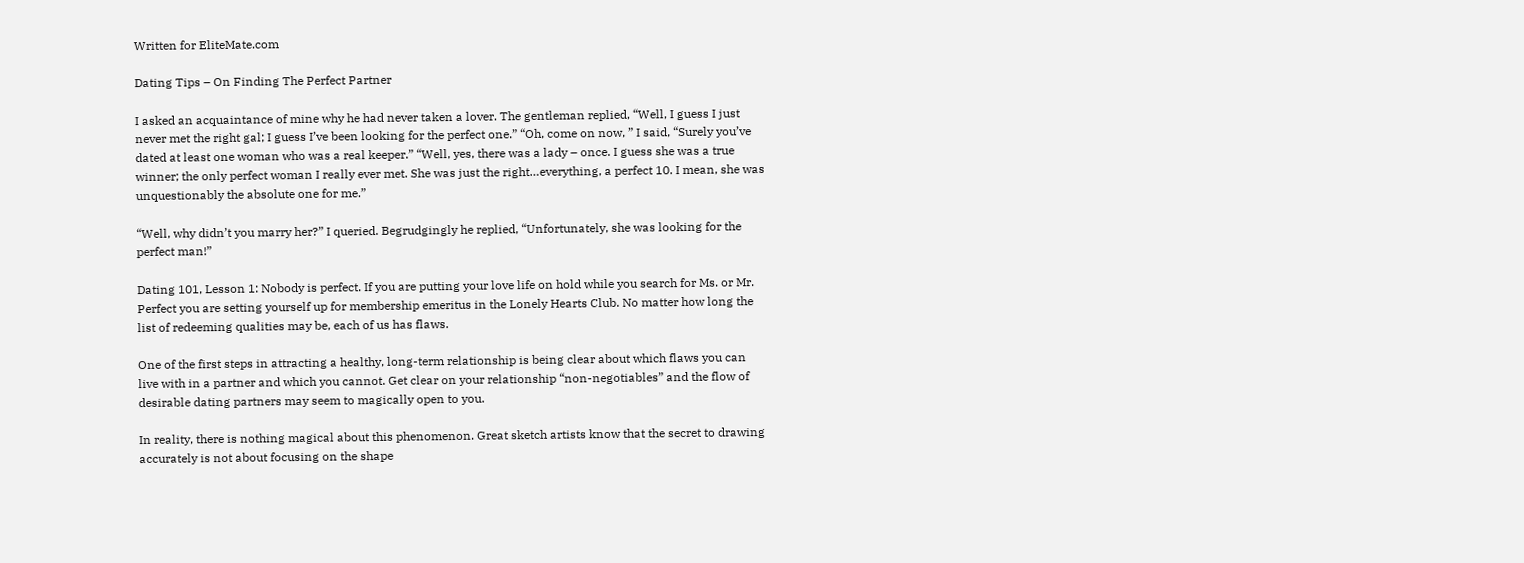Written for EliteMate.com

Dating Tips – On Finding The Perfect Partner

I asked an acquaintance of mine why he had never taken a lover. The gentleman replied, “Well, I guess I just never met the right gal; I guess I’ve been looking for the perfect one.” “Oh, come on now, ” I said, “Surely you’ve dated at least one woman who was a real keeper.” “Well, yes, there was a lady – once. I guess she was a true winner; the only perfect woman I really ever met. She was just the right…everything, a perfect 10. I mean, she was unquestionably the absolute one for me.”

“Well, why didn’t you marry her?” I queried. Begrudgingly he replied, “Unfortunately, she was looking for the perfect man!”

Dating 101, Lesson 1: Nobody is perfect. If you are putting your love life on hold while you search for Ms. or Mr. Perfect you are setting yourself up for membership emeritus in the Lonely Hearts Club. No matter how long the list of redeeming qualities may be, each of us has flaws.

One of the first steps in attracting a healthy, long-term relationship is being clear about which flaws you can live with in a partner and which you cannot. Get clear on your relationship “non-negotiables” and the flow of desirable dating partners may seem to magically open to you.

In reality, there is nothing magical about this phenomenon. Great sketch artists know that the secret to drawing accurately is not about focusing on the shape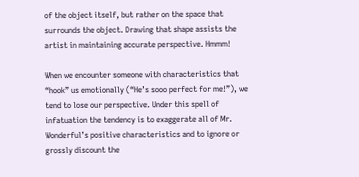of the object itself, but rather on the space that surrounds the object. Drawing that shape assists the artist in maintaining accurate perspective. Hmmm!

When we encounter someone with characteristics that “hook” us emotionally (“He’s sooo perfect for me!”), we tend to lose our perspective. Under this spell of infatuation the tendency is to exaggerate all of Mr. Wonderful’s positive characteristics and to ignore or grossly discount the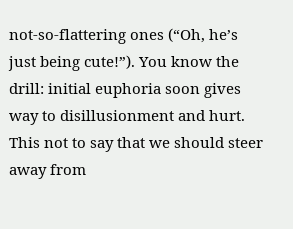not-so-flattering ones (“Oh, he’s just being cute!”). You know the drill: initial euphoria soon gives way to disillusionment and hurt. This not to say that we should steer away from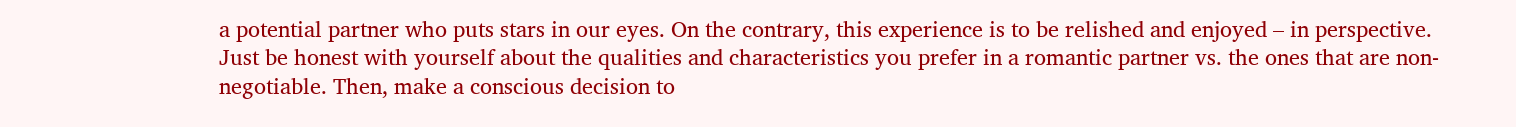a potential partner who puts stars in our eyes. On the contrary, this experience is to be relished and enjoyed – in perspective. Just be honest with yourself about the qualities and characteristics you prefer in a romantic partner vs. the ones that are non-negotiable. Then, make a conscious decision to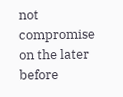not compromise on the later before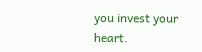you invest your heart.